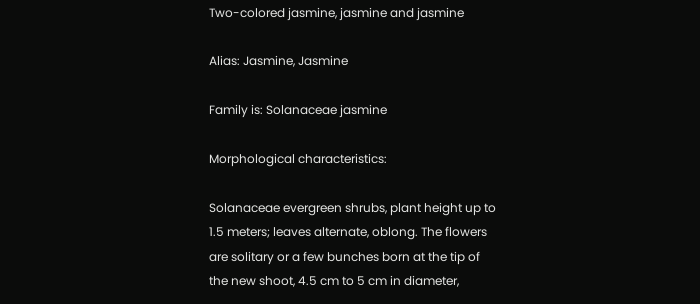Two-colored jasmine, jasmine and jasmine

Alias: Jasmine, Jasmine

Family is: Solanaceae jasmine

Morphological characteristics:

Solanaceae evergreen shrubs, plant height up to 1.5 meters; leaves alternate, oblong. The flowers are solitary or a few bunches born at the tip of the new shoot, 4.5 cm to 5 cm in diameter,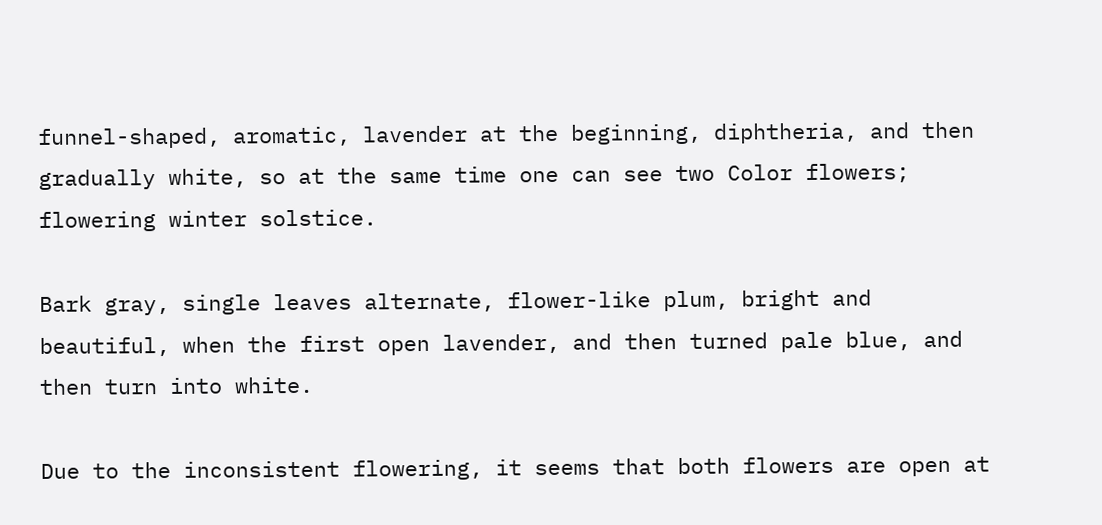funnel-shaped, aromatic, lavender at the beginning, diphtheria, and then gradually white, so at the same time one can see two Color flowers; flowering winter solstice.

Bark gray, single leaves alternate, flower-like plum, bright and beautiful, when the first open lavender, and then turned pale blue, and then turn into white.

Due to the inconsistent flowering, it seems that both flowers are open at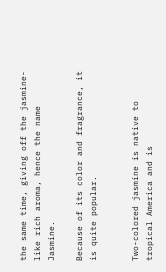the same time, giving off the jasmine-like rich aroma, hence the name Jasmine.

Because of its color and fragrance, it is quite popular.


Two-colored jasmine is native to tropical America and is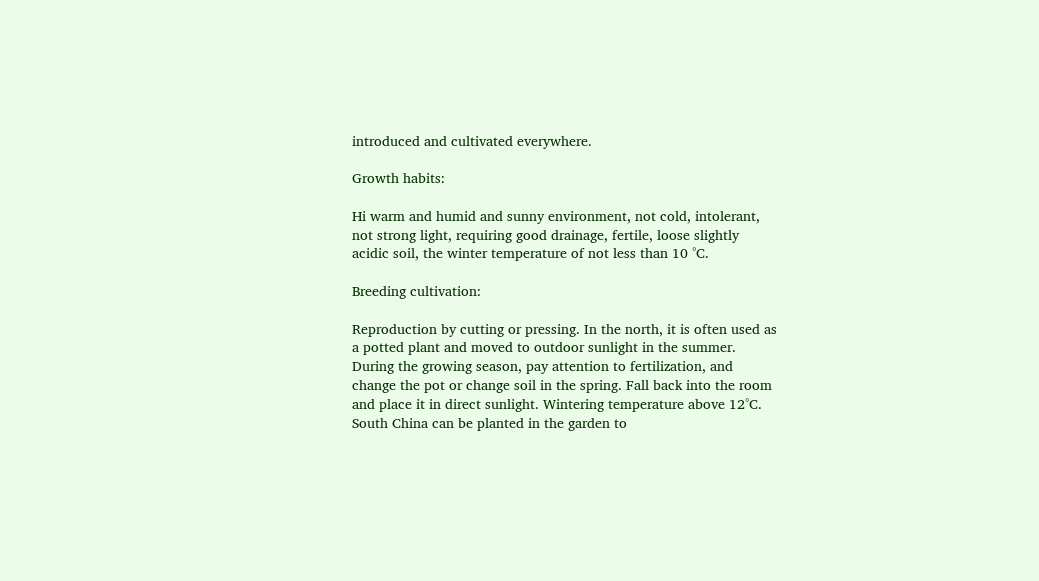introduced and cultivated everywhere.

Growth habits:

Hi warm and humid and sunny environment, not cold, intolerant, not strong light, requiring good drainage, fertile, loose slightly acidic soil, the winter temperature of not less than 10 °C.

Breeding cultivation:

Reproduction by cutting or pressing. In the north, it is often used as a potted plant and moved to outdoor sunlight in the summer. During the growing season, pay attention to fertilization, and change the pot or change soil in the spring. Fall back into the room and place it in direct sunlight. Wintering temperature above 12°C. South China can be planted in the garden to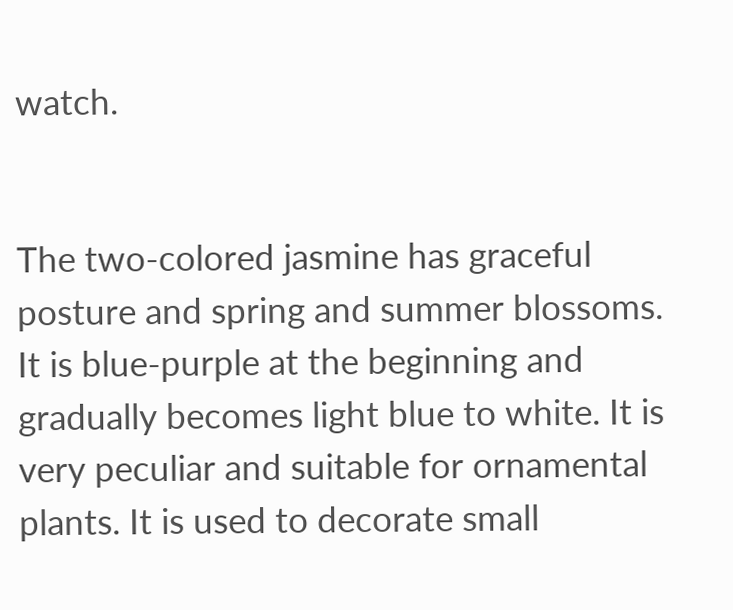watch.


The two-colored jasmine has graceful posture and spring and summer blossoms. It is blue-purple at the beginning and gradually becomes light blue to white. It is very peculiar and suitable for ornamental plants. It is used to decorate small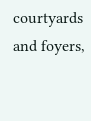courtyards and foyers,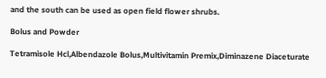and the south can be used as open field flower shrubs.

Bolus and Powder

Tetramisole Hcl,Albendazole Bolus,Multivitamin Premix,Diminazene Diaceturate